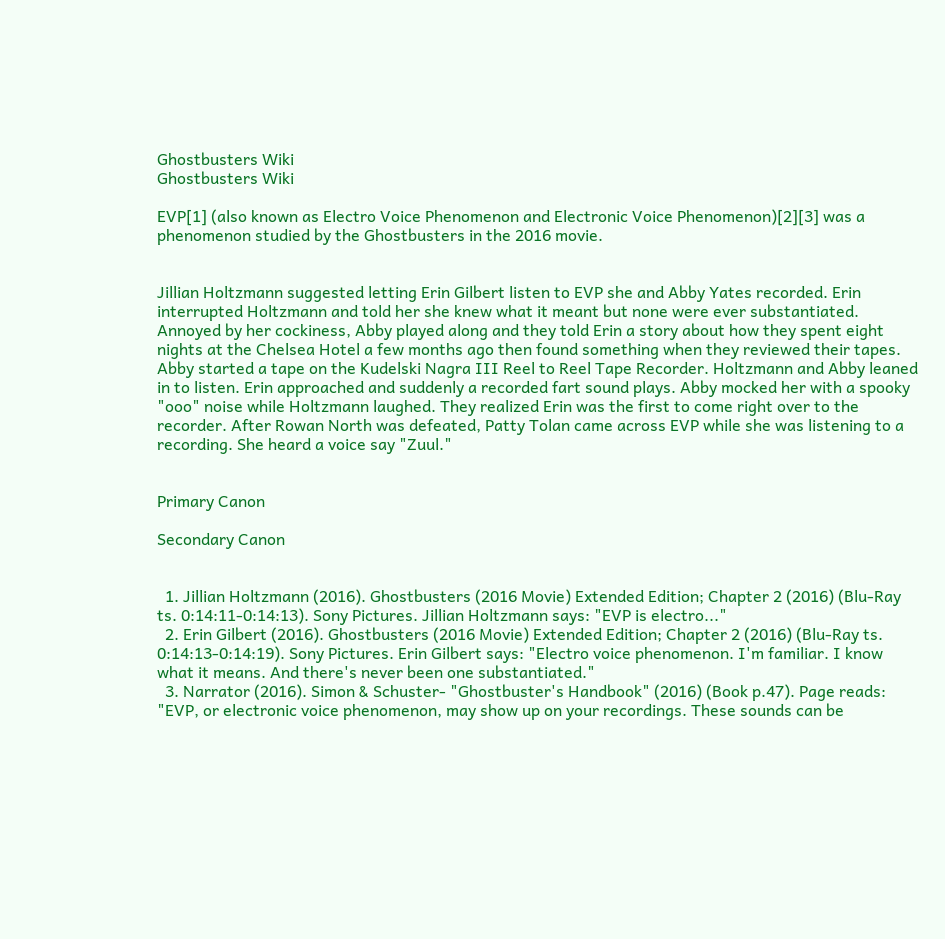Ghostbusters Wiki
Ghostbusters Wiki

EVP[1] (also known as Electro Voice Phenomenon and Electronic Voice Phenomenon)[2][3] was a phenomenon studied by the Ghostbusters in the 2016 movie.


Jillian Holtzmann suggested letting Erin Gilbert listen to EVP she and Abby Yates recorded. Erin interrupted Holtzmann and told her she knew what it meant but none were ever substantiated. Annoyed by her cockiness, Abby played along and they told Erin a story about how they spent eight nights at the Chelsea Hotel a few months ago then found something when they reviewed their tapes. Abby started a tape on the Kudelski Nagra III Reel to Reel Tape Recorder. Holtzmann and Abby leaned in to listen. Erin approached and suddenly a recorded fart sound plays. Abby mocked her with a spooky "ooo" noise while Holtzmann laughed. They realized Erin was the first to come right over to the recorder. After Rowan North was defeated, Patty Tolan came across EVP while she was listening to a recording. She heard a voice say "Zuul."


Primary Canon

Secondary Canon


  1. Jillian Holtzmann (2016). Ghostbusters (2016 Movie) Extended Edition; Chapter 2 (2016) (Blu-Ray ts. 0:14:11-0:14:13). Sony Pictures. Jillian Holtzmann says: "EVP is electro..."
  2. Erin Gilbert (2016). Ghostbusters (2016 Movie) Extended Edition; Chapter 2 (2016) (Blu-Ray ts. 0:14:13-0:14:19). Sony Pictures. Erin Gilbert says: "Electro voice phenomenon. I'm familiar. I know what it means. And there's never been one substantiated."
  3. Narrator (2016). Simon & Schuster- "Ghostbuster's Handbook" (2016) (Book p.47). Page reads: "EVP, or electronic voice phenomenon, may show up on your recordings. These sounds can be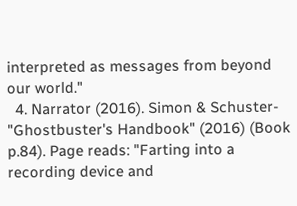interpreted as messages from beyond our world."
  4. Narrator (2016). Simon & Schuster- "Ghostbuster's Handbook" (2016) (Book p.84). Page reads: "Farting into a recording device and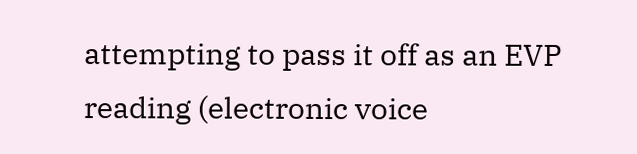attempting to pass it off as an EVP reading (electronic voice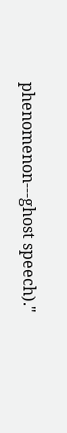phenomenon---ghost speech)."